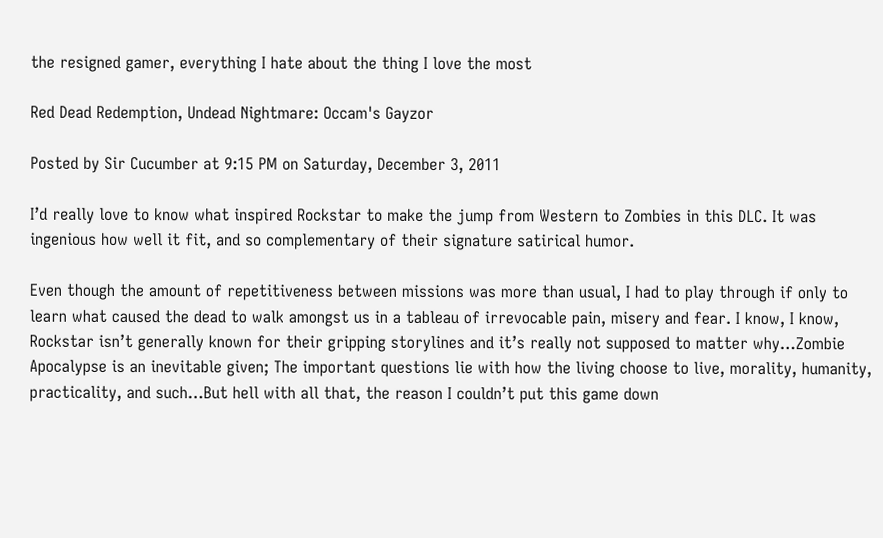the resigned gamer, everything I hate about the thing I love the most

Red Dead Redemption, Undead Nightmare: Occam's Gayzor

Posted by Sir Cucumber at 9:15 PM on Saturday, December 3, 2011

I’d really love to know what inspired Rockstar to make the jump from Western to Zombies in this DLC. It was ingenious how well it fit, and so complementary of their signature satirical humor.

Even though the amount of repetitiveness between missions was more than usual, I had to play through if only to learn what caused the dead to walk amongst us in a tableau of irrevocable pain, misery and fear. I know, I know, Rockstar isn’t generally known for their gripping storylines and it’s really not supposed to matter why…Zombie Apocalypse is an inevitable given; The important questions lie with how the living choose to live, morality, humanity, practicality, and such…But hell with all that, the reason I couldn’t put this game down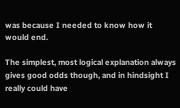was because I needed to know how it would end.

The simplest, most logical explanation always gives good odds though, and in hindsight I really could have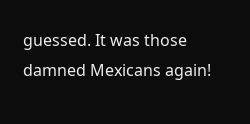guessed. It was those damned Mexicans again!